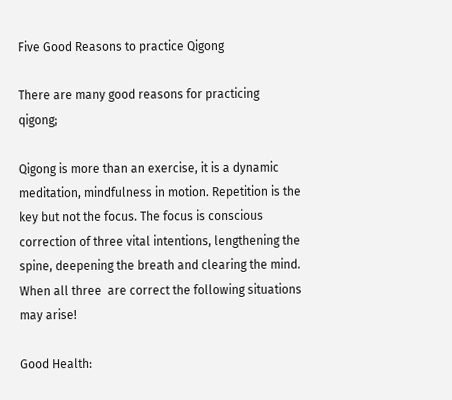Five Good Reasons to practice Qigong

There are many good reasons for practicing qigong;

Qigong is more than an exercise, it is a dynamic meditation, mindfulness in motion. Repetition is the key but not the focus. The focus is conscious correction of three vital intentions, lengthening the spine, deepening the breath and clearing the mind. When all three  are correct the following situations may arise!

Good Health: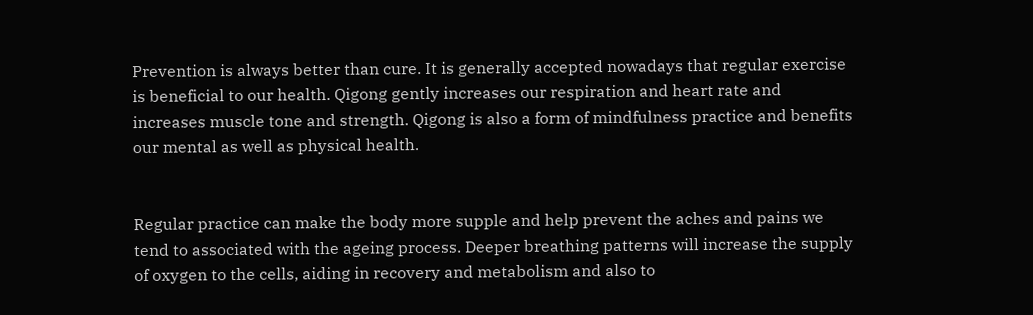Prevention is always better than cure. It is generally accepted nowadays that regular exercise is beneficial to our health. Qigong gently increases our respiration and heart rate and increases muscle tone and strength. Qigong is also a form of mindfulness practice and benefits our mental as well as physical health.


Regular practice can make the body more supple and help prevent the aches and pains we tend to associated with the ageing process. Deeper breathing patterns will increase the supply of oxygen to the cells, aiding in recovery and metabolism and also to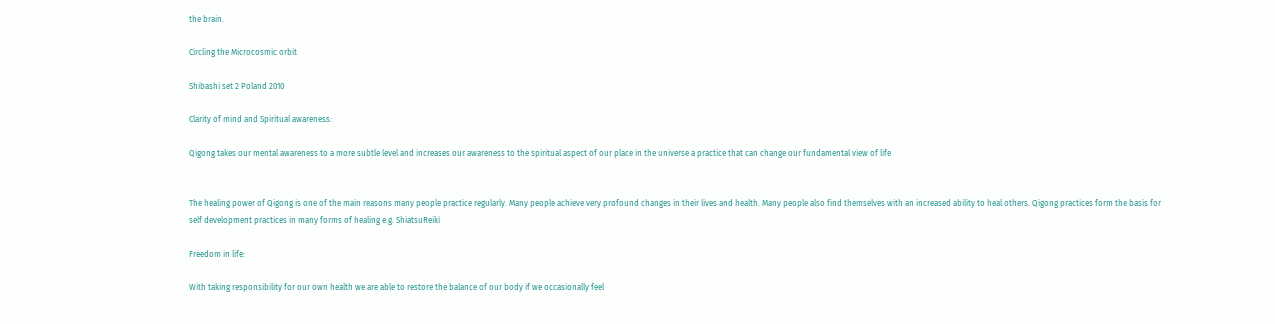the brain.

Circling the Microcosmic orbit

Shibashi set 2 Poland 2010

Clarity of mind and Spiritual awareness:

Qigong takes our mental awareness to a more subtle level and increases our awareness to the spiritual aspect of our place in the universe a practice that can change our fundamental view of life


The healing power of Qigong is one of the main reasons many people practice regularly. Many people achieve very profound changes in their lives and health. Many people also find themselves with an increased ability to heal others. Qigong practices form the basis for self development practices in many forms of healing e.g. ShiatsuReiki

Freedom in life:

With taking responsibility for our own health we are able to restore the balance of our body if we occasionally feel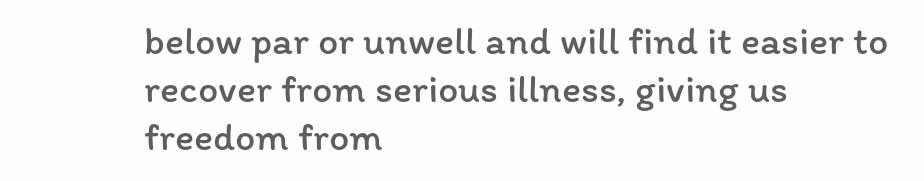below par or unwell and will find it easier to recover from serious illness, giving us freedom from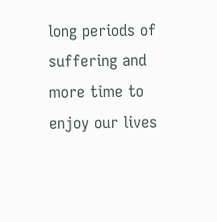long periods of suffering and more time to enjoy our lives